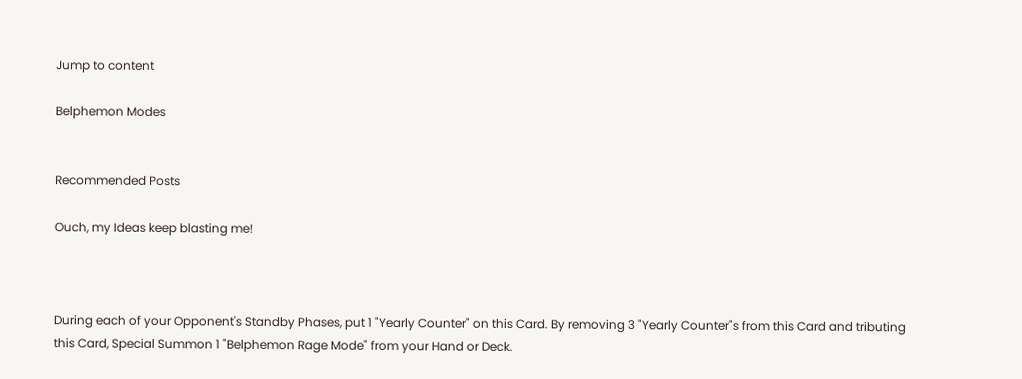Jump to content

Belphemon Modes


Recommended Posts

Ouch, my Ideas keep blasting me!



During each of your Opponent's Standby Phases, put 1 "Yearly Counter" on this Card. By removing 3 "Yearly Counter"s from this Card and tributing this Card, Special Summon 1 "Belphemon Rage Mode" from your Hand or Deck.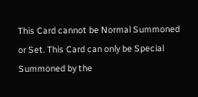This Card cannot be Normal Summoned or Set. This Card can only be Special Summoned by the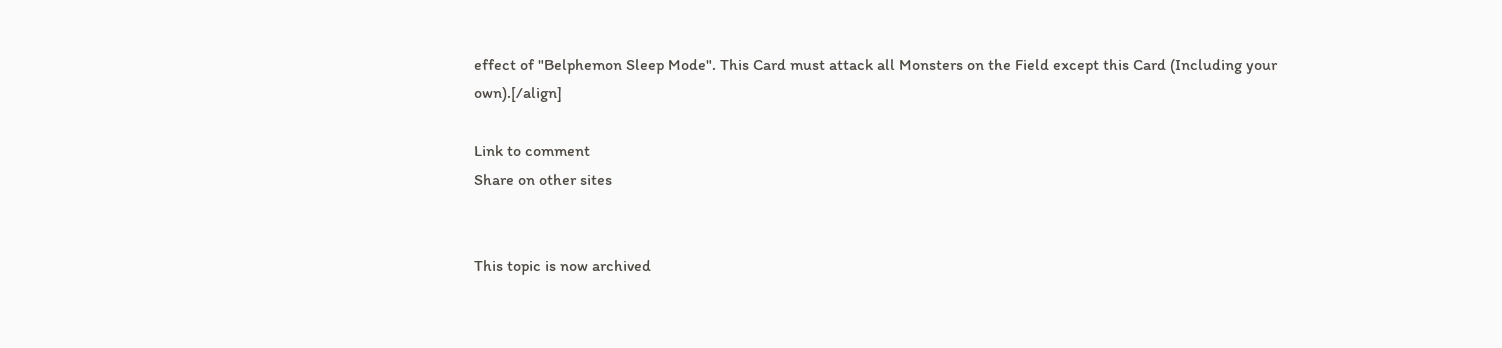effect of "Belphemon Sleep Mode". This Card must attack all Monsters on the Field except this Card (Including your own).[/align]

Link to comment
Share on other sites


This topic is now archived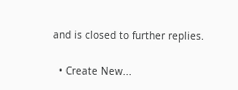and is closed to further replies.

  • Create New...